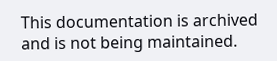This documentation is archived and is not being maintained.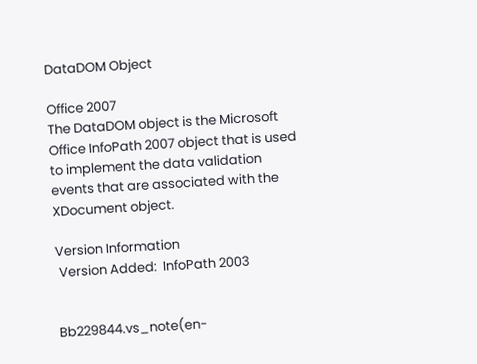DataDOM Object

Office 2007
The DataDOM object is the Microsoft Office InfoPath 2007 object that is used to implement the data validation events that are associated with the XDocument object.

Version Information
 Version Added:  InfoPath 2003


Bb229844.vs_note(en-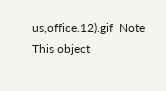us,office.12).gif  Note
This object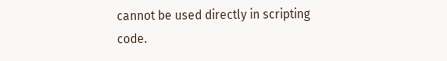cannot be used directly in scripting code.